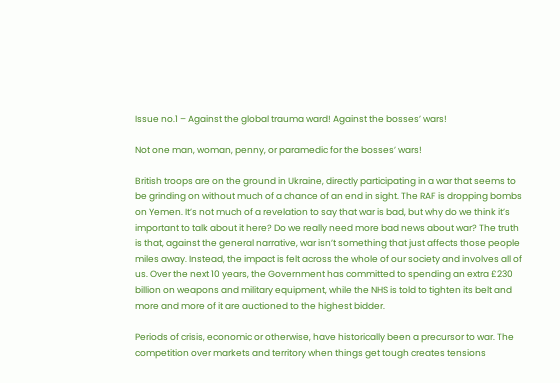Issue no.1 – Against the global trauma ward! Against the bosses’ wars!

Not one man, woman, penny, or paramedic for the bosses’ wars!

British troops are on the ground in Ukraine, directly participating in a war that seems to be grinding on without much of a chance of an end in sight. The RAF is dropping bombs on Yemen. It’s not much of a revelation to say that war is bad, but why do we think it’s important to talk about it here? Do we really need more bad news about war? The truth is that, against the general narrative, war isn’t something that just affects those people miles away. Instead, the impact is felt across the whole of our society and involves all of us. Over the next 10 years, the Government has committed to spending an extra £230 billion on weapons and military equipment, while the NHS is told to tighten its belt and more and more of it are auctioned to the highest bidder.

Periods of crisis, economic or otherwise, have historically been a precursor to war. The competition over markets and territory when things get tough creates tensions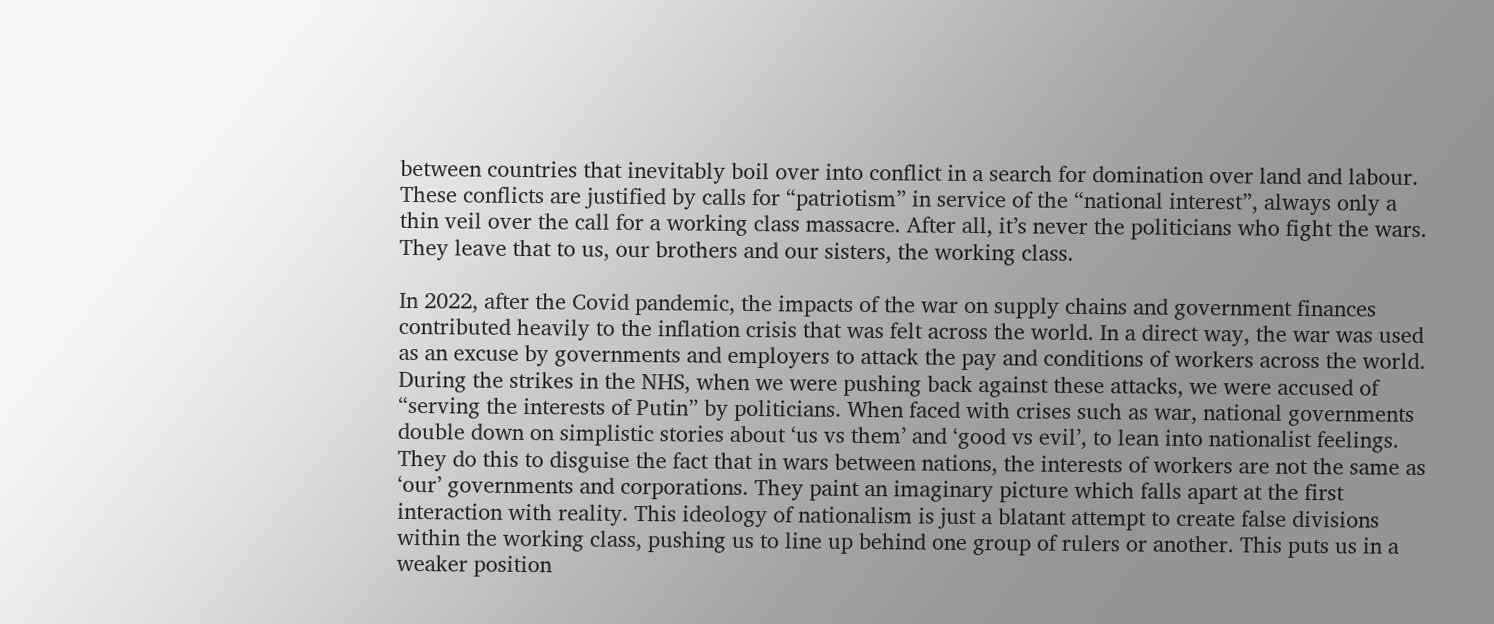between countries that inevitably boil over into conflict in a search for domination over land and labour. These conflicts are justified by calls for “patriotism” in service of the “national interest”, always only a thin veil over the call for a working class massacre. After all, it’s never the politicians who fight the wars. They leave that to us, our brothers and our sisters, the working class.

In 2022, after the Covid pandemic, the impacts of the war on supply chains and government finances contributed heavily to the inflation crisis that was felt across the world. In a direct way, the war was used as an excuse by governments and employers to attack the pay and conditions of workers across the world. During the strikes in the NHS, when we were pushing back against these attacks, we were accused of “serving the interests of Putin” by politicians. When faced with crises such as war, national governments double down on simplistic stories about ‘us vs them’ and ‘good vs evil’, to lean into nationalist feelings. They do this to disguise the fact that in wars between nations, the interests of workers are not the same as ‘our’ governments and corporations. They paint an imaginary picture which falls apart at the first interaction with reality. This ideology of nationalism is just a blatant attempt to create false divisions within the working class, pushing us to line up behind one group of rulers or another. This puts us in a weaker position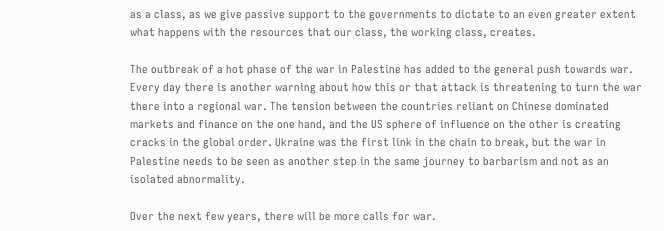as a class, as we give passive support to the governments to dictate to an even greater extent what happens with the resources that our class, the working class, creates.

The outbreak of a hot phase of the war in Palestine has added to the general push towards war. Every day there is another warning about how this or that attack is threatening to turn the war there into a regional war. The tension between the countries reliant on Chinese dominated markets and finance on the one hand, and the US sphere of influence on the other is creating cracks in the global order. Ukraine was the first link in the chain to break, but the war in Palestine needs to be seen as another step in the same journey to barbarism and not as an isolated abnormality.

Over the next few years, there will be more calls for war.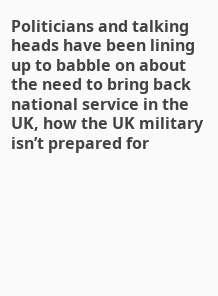Politicians and talking heads have been lining up to babble on about the need to bring back national service in the UK, how the UK military isn’t prepared for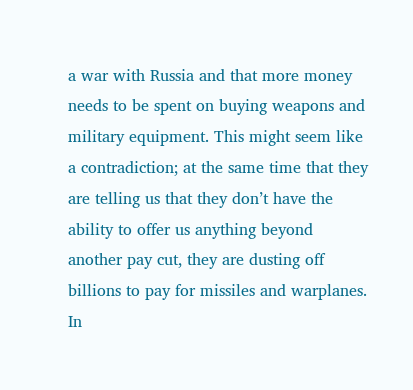a war with Russia and that more money needs to be spent on buying weapons and military equipment. This might seem like a contradiction; at the same time that they are telling us that they don’t have the ability to offer us anything beyond another pay cut, they are dusting off billions to pay for missiles and warplanes. In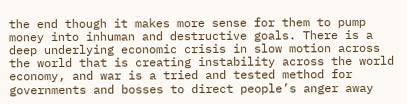the end though it makes more sense for them to pump money into inhuman and destructive goals. There is a deep underlying economic crisis in slow motion across the world that is creating instability across the world economy, and war is a tried and tested method for governments and bosses to direct people’s anger away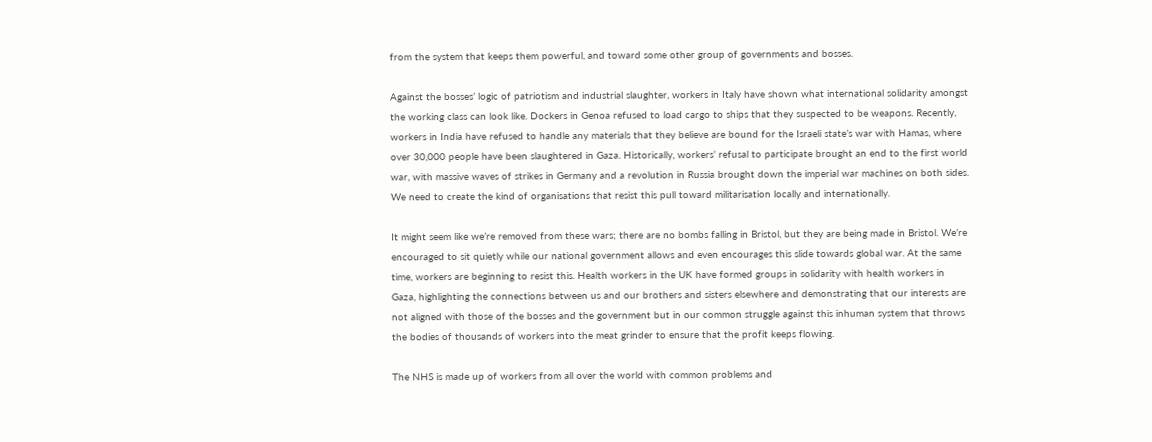from the system that keeps them powerful, and toward some other group of governments and bosses.

Against the bosses’ logic of patriotism and industrial slaughter, workers in Italy have shown what international solidarity amongst the working class can look like. Dockers in Genoa refused to load cargo to ships that they suspected to be weapons. Recently, workers in India have refused to handle any materials that they believe are bound for the Israeli state’s war with Hamas, where over 30,000 people have been slaughtered in Gaza. Historically, workers’ refusal to participate brought an end to the first world war, with massive waves of strikes in Germany and a revolution in Russia brought down the imperial war machines on both sides. We need to create the kind of organisations that resist this pull toward militarisation locally and internationally.

It might seem like we’re removed from these wars; there are no bombs falling in Bristol, but they are being made in Bristol. We’re encouraged to sit quietly while our national government allows and even encourages this slide towards global war. At the same time, workers are beginning to resist this. Health workers in the UK have formed groups in solidarity with health workers in Gaza, highlighting the connections between us and our brothers and sisters elsewhere and demonstrating that our interests are not aligned with those of the bosses and the government but in our common struggle against this inhuman system that throws the bodies of thousands of workers into the meat grinder to ensure that the profit keeps flowing.

The NHS is made up of workers from all over the world with common problems and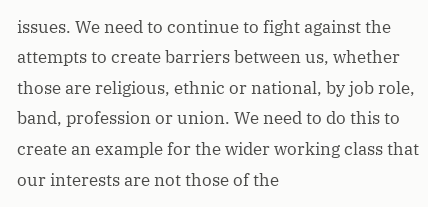issues. We need to continue to fight against the attempts to create barriers between us, whether those are religious, ethnic or national, by job role, band, profession or union. We need to do this to create an example for the wider working class that our interests are not those of the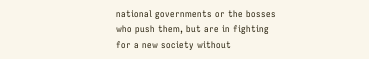national governments or the bosses who push them, but are in fighting for a new society without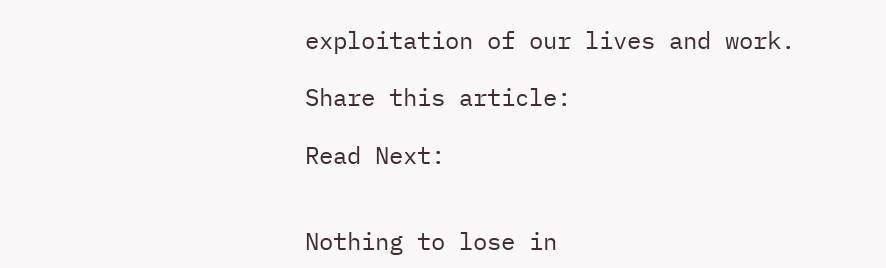exploitation of our lives and work.

Share this article:

Read Next:


Nothing to lose in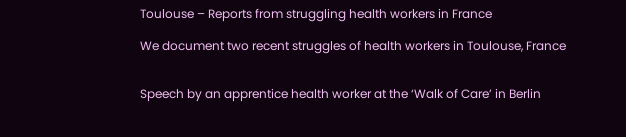Toulouse – Reports from struggling health workers in France

We document two recent struggles of health workers in Toulouse, France


Speech by an apprentice health worker at the ‘Walk of Care’ in Berlin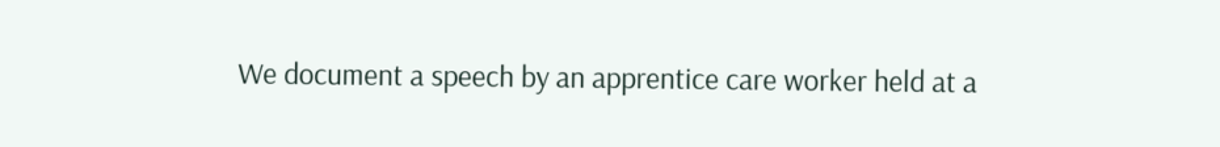We document a speech by an apprentice care worker held at a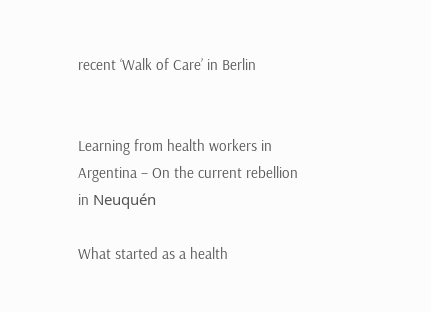recent ‘Walk of Care’ in Berlin


Learning from health workers in Argentina – On the current rebellion in Neuquén

What started as a health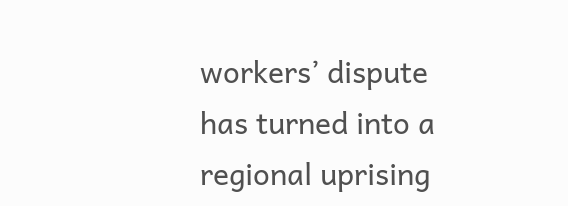workers’ dispute has turned into a regional uprising